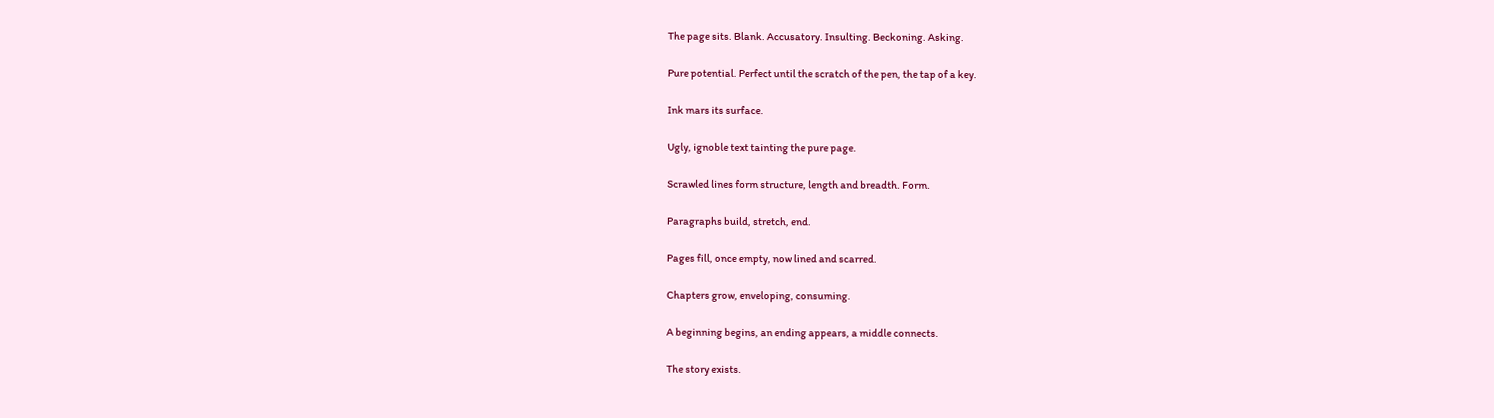The page sits. Blank. Accusatory. Insulting. Beckoning. Asking.

Pure potential. Perfect until the scratch of the pen, the tap of a key.

Ink mars its surface.

Ugly, ignoble text tainting the pure page.

Scrawled lines form structure, length and breadth. Form.

Paragraphs build, stretch, end.

Pages fill, once empty, now lined and scarred.

Chapters grow, enveloping, consuming.

A beginning begins, an ending appears, a middle connects.

The story exists.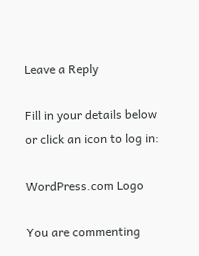Leave a Reply

Fill in your details below or click an icon to log in:

WordPress.com Logo

You are commenting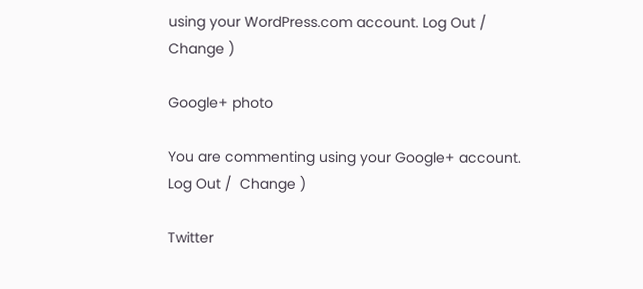using your WordPress.com account. Log Out /  Change )

Google+ photo

You are commenting using your Google+ account. Log Out /  Change )

Twitter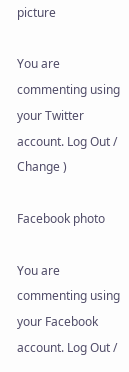picture

You are commenting using your Twitter account. Log Out /  Change )

Facebook photo

You are commenting using your Facebook account. Log Out /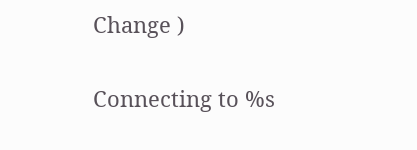Change )

Connecting to %s